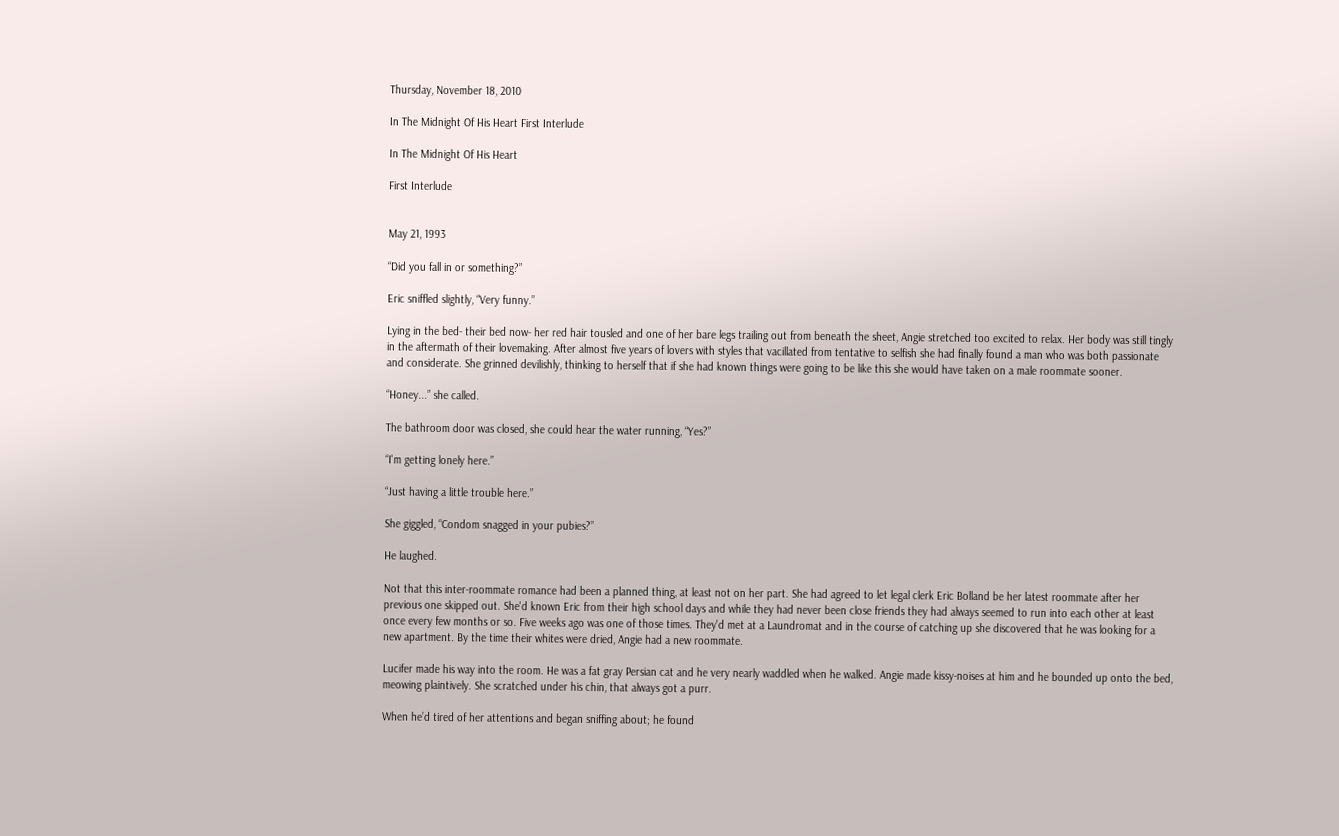Thursday, November 18, 2010

In The Midnight Of His Heart First Interlude

In The Midnight Of His Heart

First Interlude


May 21, 1993

“Did you fall in or something?”

Eric sniffled slightly, “Very funny.”

Lying in the bed- their bed now- her red hair tousled and one of her bare legs trailing out from beneath the sheet, Angie stretched too excited to relax. Her body was still tingly in the aftermath of their lovemaking. After almost five years of lovers with styles that vacillated from tentative to selfish she had finally found a man who was both passionate and considerate. She grinned devilishly, thinking to herself that if she had known things were going to be like this she would have taken on a male roommate sooner.

“Honey...” she called.

The bathroom door was closed, she could hear the water running, “Yes?”

“I'm getting lonely here.”

“Just having a little trouble here.”

She giggled, “Condom snagged in your pubies?”

He laughed.

Not that this inter-roommate romance had been a planned thing, at least not on her part. She had agreed to let legal clerk Eric Bolland be her latest roommate after her previous one skipped out. She'd known Eric from their high school days and while they had never been close friends they had always seemed to run into each other at least once every few months or so. Five weeks ago was one of those times. They'd met at a Laundromat and in the course of catching up she discovered that he was looking for a new apartment. By the time their whites were dried, Angie had a new roommate.

Lucifer made his way into the room. He was a fat gray Persian cat and he very nearly waddled when he walked. Angie made kissy-noises at him and he bounded up onto the bed, meowing plaintively. She scratched under his chin, that always got a purr.

When he’d tired of her attentions and began sniffing about; he found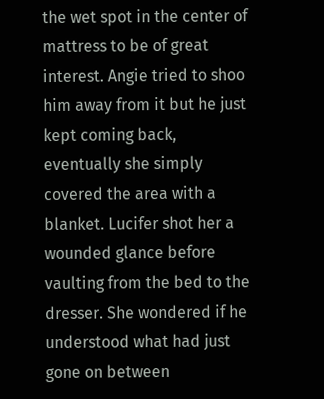the wet spot in the center of mattress to be of great interest. Angie tried to shoo him away from it but he just kept coming back, eventually she simply covered the area with a blanket. Lucifer shot her a wounded glance before vaulting from the bed to the dresser. She wondered if he understood what had just gone on between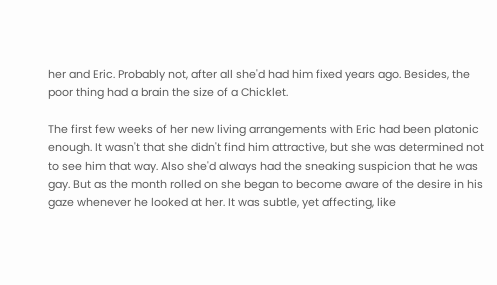her and Eric. Probably not, after all she'd had him fixed years ago. Besides, the poor thing had a brain the size of a Chicklet.

The first few weeks of her new living arrangements with Eric had been platonic enough. It wasn't that she didn't find him attractive, but she was determined not to see him that way. Also she'd always had the sneaking suspicion that he was gay. But as the month rolled on she began to become aware of the desire in his gaze whenever he looked at her. It was subtle, yet affecting, like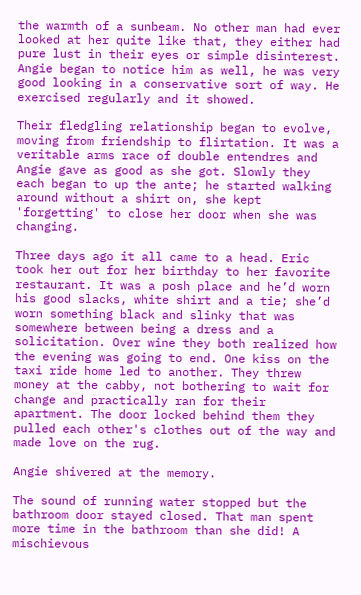the warmth of a sunbeam. No other man had ever looked at her quite like that, they either had pure lust in their eyes or simple disinterest. Angie began to notice him as well, he was very good looking in a conservative sort of way. He exercised regularly and it showed.

Their fledgling relationship began to evolve, moving from friendship to flirtation. It was a veritable arms race of double entendres and Angie gave as good as she got. Slowly they each began to up the ante; he started walking around without a shirt on, she kept 'forgetting' to close her door when she was changing.

Three days ago it all came to a head. Eric took her out for her birthday to her favorite restaurant. It was a posh place and he’d worn his good slacks, white shirt and a tie; she’d worn something black and slinky that was somewhere between being a dress and a solicitation. Over wine they both realized how the evening was going to end. One kiss on the taxi ride home led to another. They threw money at the cabby, not bothering to wait for change and practically ran for their apartment. The door locked behind them they pulled each other's clothes out of the way and made love on the rug.

Angie shivered at the memory.

The sound of running water stopped but the bathroom door stayed closed. That man spent more time in the bathroom than she did! A mischievous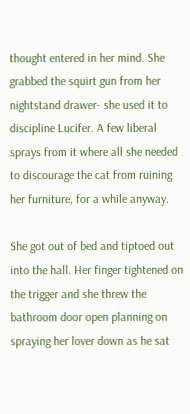thought entered in her mind. She grabbed the squirt gun from her nightstand drawer- she used it to discipline Lucifer. A few liberal sprays from it where all she needed to discourage the cat from ruining her furniture, for a while anyway.

She got out of bed and tiptoed out into the hall. Her finger tightened on the trigger and she threw the bathroom door open planning on spraying her lover down as he sat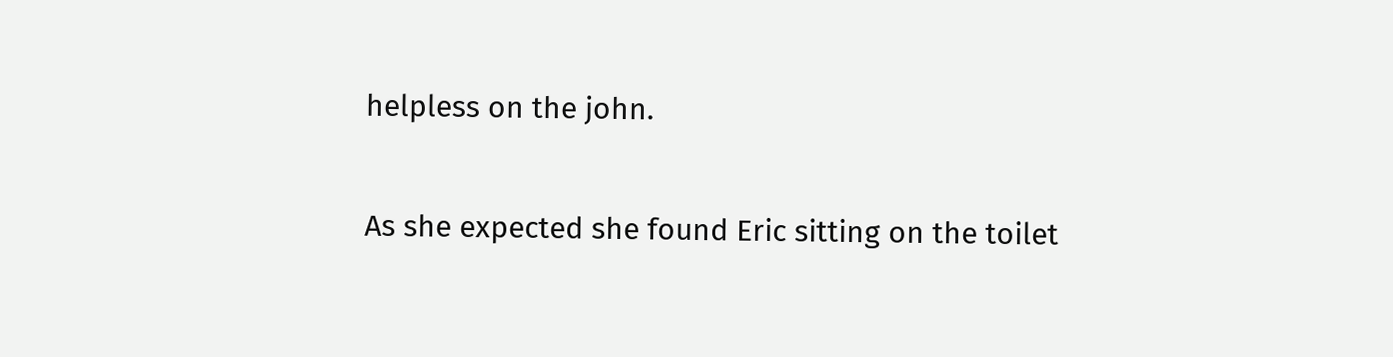helpless on the john.

As she expected she found Eric sitting on the toilet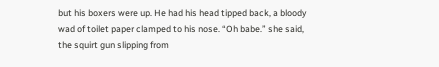but his boxers were up. He had his head tipped back, a bloody wad of toilet paper clamped to his nose. “Oh babe.” she said, the squirt gun slipping from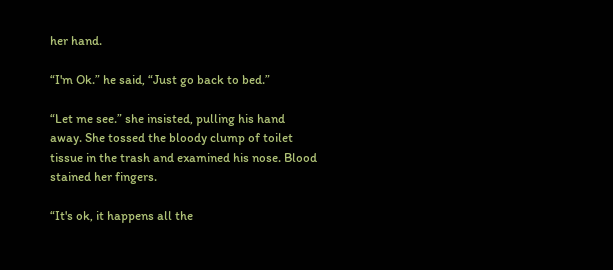her hand.

“I'm Ok.” he said, “Just go back to bed.”

“Let me see.” she insisted, pulling his hand away. She tossed the bloody clump of toilet tissue in the trash and examined his nose. Blood stained her fingers.

“It's ok, it happens all the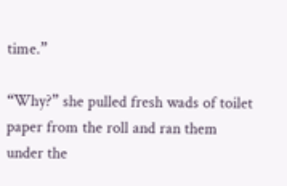time.”

“Why?” she pulled fresh wads of toilet paper from the roll and ran them under the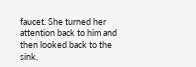faucet. She turned her attention back to him and then looked back to the sink,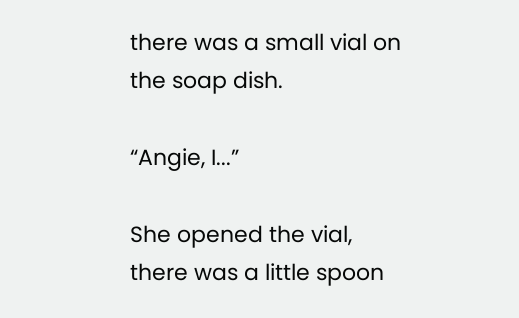there was a small vial on the soap dish.

“Angie, I...”

She opened the vial, there was a little spoon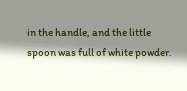in the handle, and the little spoon was full of white powder.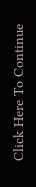Click Here To Continue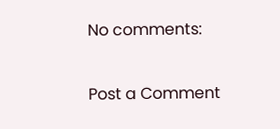No comments:

Post a Comment